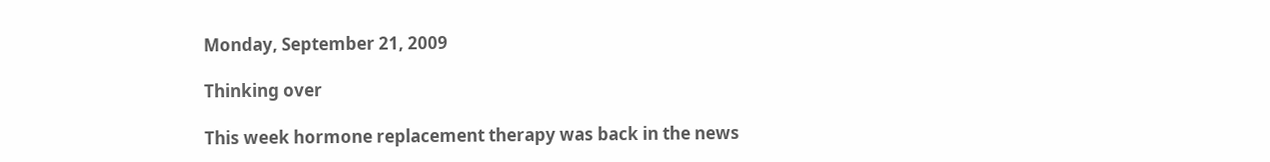Monday, September 21, 2009

Thinking over

This week hormone replacement therapy was back in the news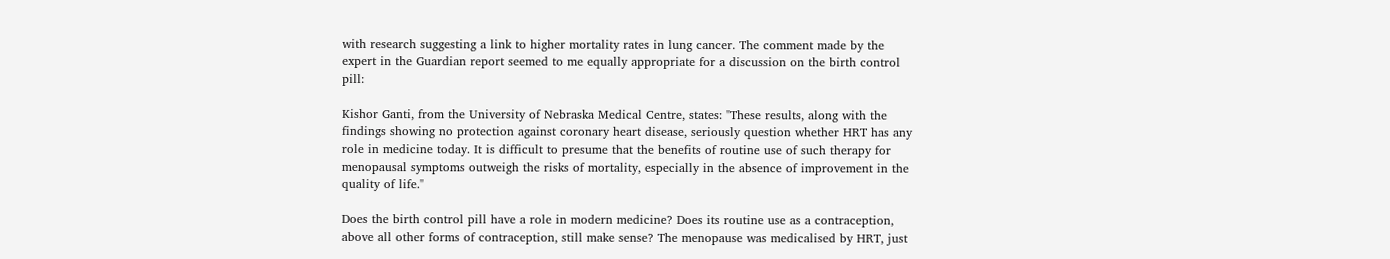with research suggesting a link to higher mortality rates in lung cancer. The comment made by the expert in the Guardian report seemed to me equally appropriate for a discussion on the birth control pill:

Kishor Ganti, from the University of Nebraska Medical Centre, states: "These results, along with the findings showing no protection against coronary heart disease, seriously question whether HRT has any role in medicine today. It is difficult to presume that the benefits of routine use of such therapy for menopausal symptoms outweigh the risks of mortality, especially in the absence of improvement in the quality of life."

Does the birth control pill have a role in modern medicine? Does its routine use as a contraception, above all other forms of contraception, still make sense? The menopause was medicalised by HRT, just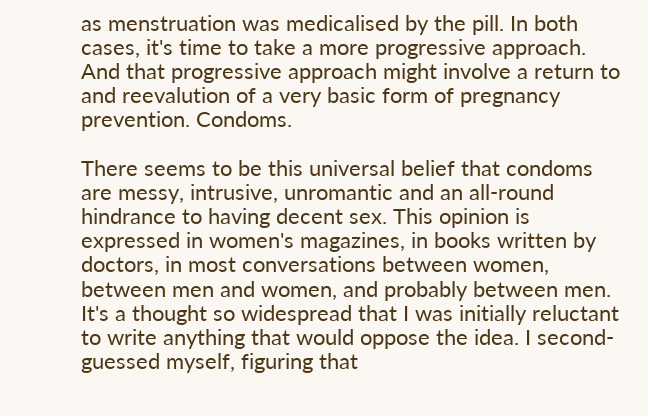as menstruation was medicalised by the pill. In both cases, it's time to take a more progressive approach. And that progressive approach might involve a return to and reevalution of a very basic form of pregnancy prevention. Condoms.

There seems to be this universal belief that condoms are messy, intrusive, unromantic and an all-round hindrance to having decent sex. This opinion is expressed in women's magazines, in books written by doctors, in most conversations between women, between men and women, and probably between men. It's a thought so widespread that I was initially reluctant to write anything that would oppose the idea. I second-guessed myself, figuring that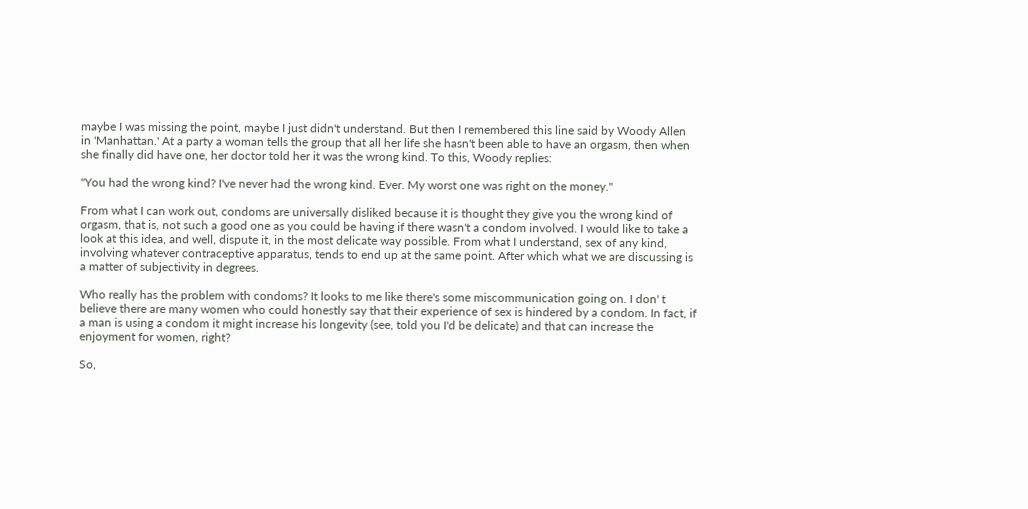maybe I was missing the point, maybe I just didn't understand. But then I remembered this line said by Woody Allen in 'Manhattan.' At a party a woman tells the group that all her life she hasn't been able to have an orgasm, then when she finally did have one, her doctor told her it was the wrong kind. To this, Woody replies:

"You had the wrong kind? I've never had the wrong kind. Ever. My worst one was right on the money."

From what I can work out, condoms are universally disliked because it is thought they give you the wrong kind of orgasm, that is, not such a good one as you could be having if there wasn't a condom involved. I would like to take a look at this idea, and well, dispute it, in the most delicate way possible. From what I understand, sex of any kind, involving whatever contraceptive apparatus, tends to end up at the same point. After which what we are discussing is a matter of subjectivity in degrees.

Who really has the problem with condoms? It looks to me like there's some miscommunication going on. I don' t believe there are many women who could honestly say that their experience of sex is hindered by a condom. In fact, if a man is using a condom it might increase his longevity (see, told you I'd be delicate) and that can increase the enjoyment for women, right?

So,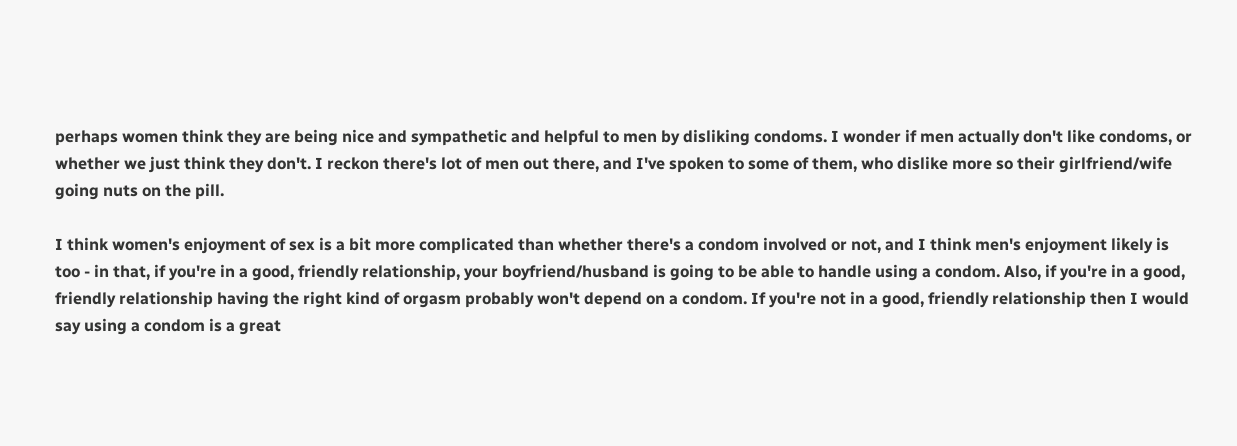perhaps women think they are being nice and sympathetic and helpful to men by disliking condoms. I wonder if men actually don't like condoms, or whether we just think they don't. I reckon there's lot of men out there, and I've spoken to some of them, who dislike more so their girlfriend/wife going nuts on the pill.

I think women's enjoyment of sex is a bit more complicated than whether there's a condom involved or not, and I think men's enjoyment likely is too - in that, if you're in a good, friendly relationship, your boyfriend/husband is going to be able to handle using a condom. Also, if you're in a good, friendly relationship having the right kind of orgasm probably won't depend on a condom. If you're not in a good, friendly relationship then I would say using a condom is a great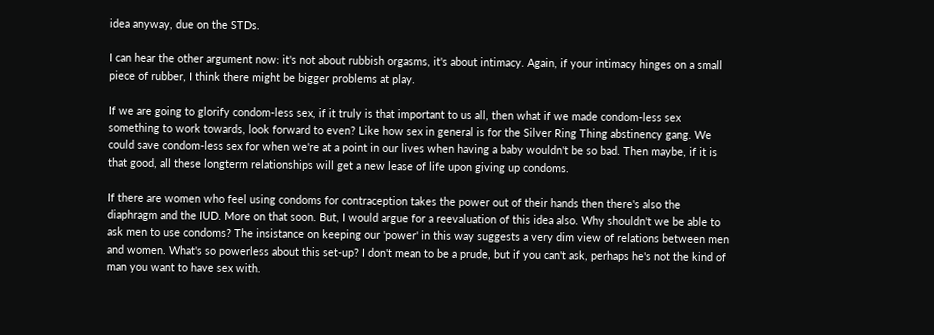idea anyway, due on the STDs.

I can hear the other argument now: it's not about rubbish orgasms, it's about intimacy. Again, if your intimacy hinges on a small piece of rubber, I think there might be bigger problems at play.

If we are going to glorify condom-less sex, if it truly is that important to us all, then what if we made condom-less sex something to work towards, look forward to even? Like how sex in general is for the Silver Ring Thing abstinency gang. We could save condom-less sex for when we're at a point in our lives when having a baby wouldn't be so bad. Then maybe, if it is that good, all these longterm relationships will get a new lease of life upon giving up condoms.

If there are women who feel using condoms for contraception takes the power out of their hands then there's also the diaphragm and the IUD. More on that soon. But, I would argue for a reevaluation of this idea also. Why shouldn't we be able to ask men to use condoms? The insistance on keeping our 'power' in this way suggests a very dim view of relations between men and women. What's so powerless about this set-up? I don't mean to be a prude, but if you can't ask, perhaps he's not the kind of man you want to have sex with.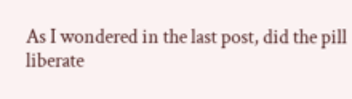As I wondered in the last post, did the pill liberate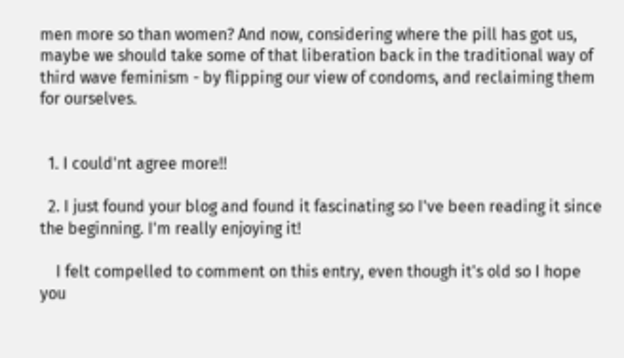men more so than women? And now, considering where the pill has got us, maybe we should take some of that liberation back in the traditional way of third wave feminism - by flipping our view of condoms, and reclaiming them for ourselves.


  1. I could'nt agree more!!

  2. I just found your blog and found it fascinating so I've been reading it since the beginning. I'm really enjoying it!

    I felt compelled to comment on this entry, even though it's old so I hope you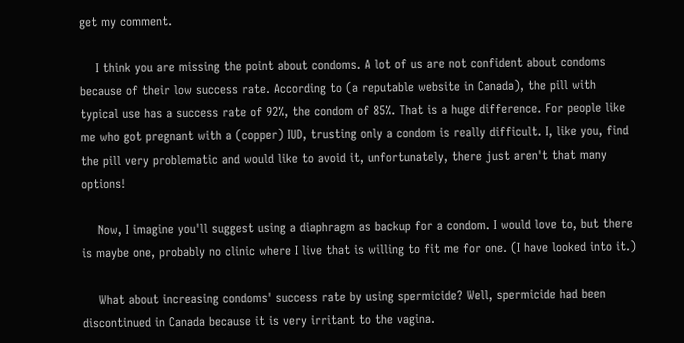get my comment.

    I think you are missing the point about condoms. A lot of us are not confident about condoms because of their low success rate. According to (a reputable website in Canada), the pill with typical use has a success rate of 92%, the condom of 85%. That is a huge difference. For people like me who got pregnant with a (copper) IUD, trusting only a condom is really difficult. I, like you, find the pill very problematic and would like to avoid it, unfortunately, there just aren't that many options!

    Now, I imagine you'll suggest using a diaphragm as backup for a condom. I would love to, but there is maybe one, probably no clinic where I live that is willing to fit me for one. (I have looked into it.)

    What about increasing condoms' success rate by using spermicide? Well, spermicide had been discontinued in Canada because it is very irritant to the vagina.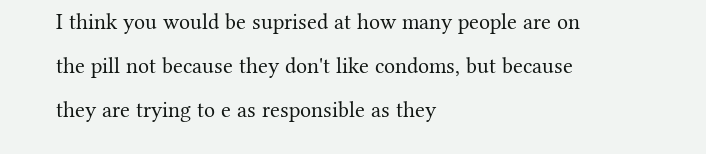I think you would be suprised at how many people are on the pill not because they don't like condoms, but because they are trying to e as responsible as they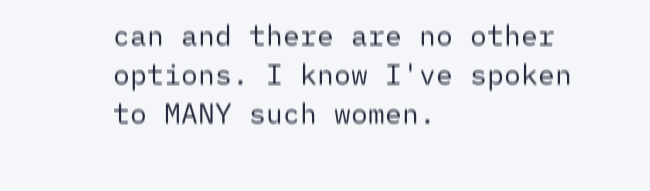can and there are no other options. I know I've spoken to MANY such women.